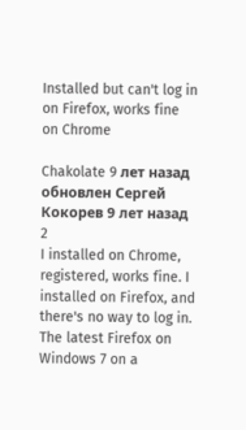Installed but can't log in on Firefox, works fine on Chrome

Chakolate 9 лет назад обновлен Сергей Кокорев 9 лет назад 2
I installed on Chrome, registered, works fine. I installed on Firefox, and there's no way to log in. The latest Firefox on Windows 7 on a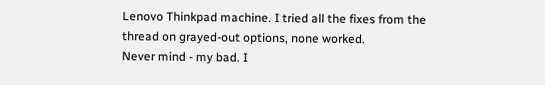Lenovo Thinkpad machine. I tried all the fixes from the thread on grayed-out options, none worked.
Never mind - my bad. I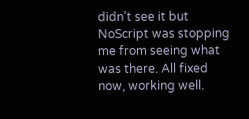didn't see it but NoScript was stopping me from seeing what was there. All fixed now, working well.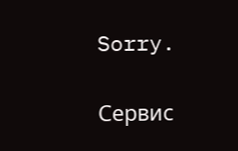Sorry.

Сервис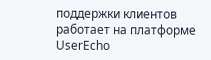поддержки клиентов работает на платформе UserEcho